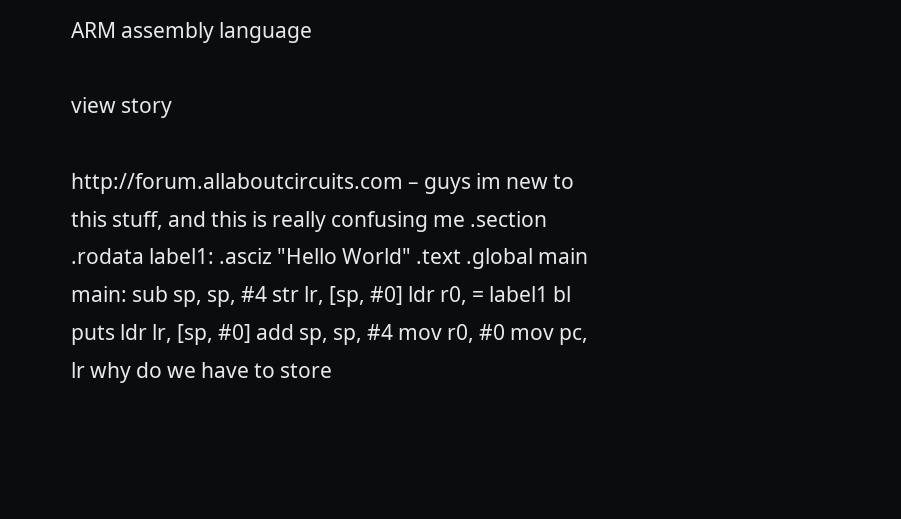ARM assembly language

view story

http://forum.allaboutcircuits.com – guys im new to this stuff, and this is really confusing me .section .rodata label1: .asciz "Hello World" .text .global main main: sub sp, sp, #4 str lr, [sp, #0] ldr r0, = label1 bl puts ldr lr, [sp, #0] add sp, sp, #4 mov r0, #0 mov pc, lr why do we have to store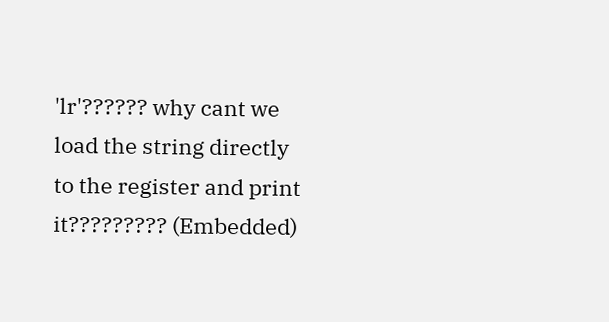'lr'?????? why cant we load the string directly to the register and print it????????? (Embedded)